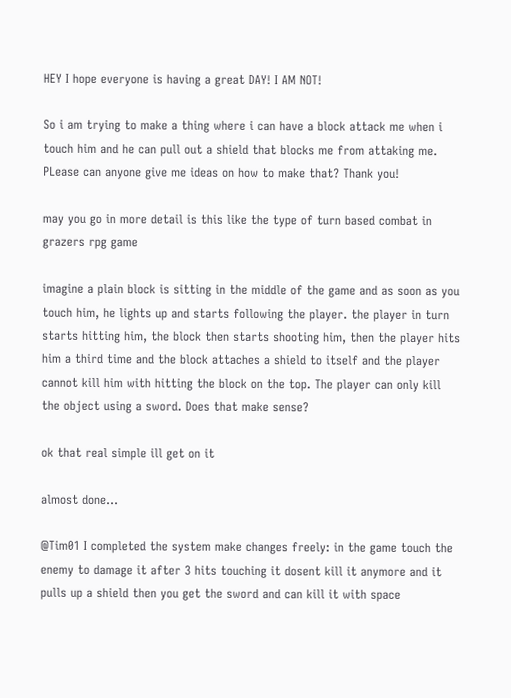HEY I hope everyone is having a great DAY! I AM NOT!

So i am trying to make a thing where i can have a block attack me when i touch him and he can pull out a shield that blocks me from attaking me. PLease can anyone give me ideas on how to make that? Thank you!

may you go in more detail is this like the type of turn based combat in grazers rpg game

imagine a plain block is sitting in the middle of the game and as soon as you touch him, he lights up and starts following the player. the player in turn starts hitting him, the block then starts shooting him, then the player hits him a third time and the block attaches a shield to itself and the player cannot kill him with hitting the block on the top. The player can only kill the object using a sword. Does that make sense?

ok that real simple ill get on it

almost done…

@Tim01 I completed the system make changes freely: in the game touch the enemy to damage it after 3 hits touching it dosent kill it anymore and it pulls up a shield then you get the sword and can kill it with space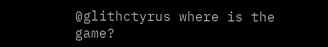@glithctyrus where is the game?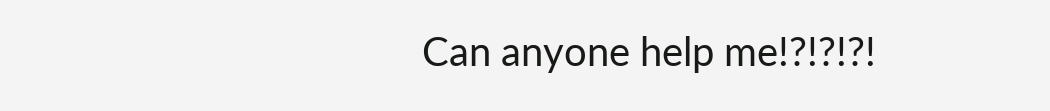Can anyone help me!?!?!?!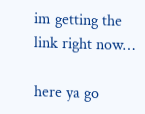im getting the link right now…

here ya go